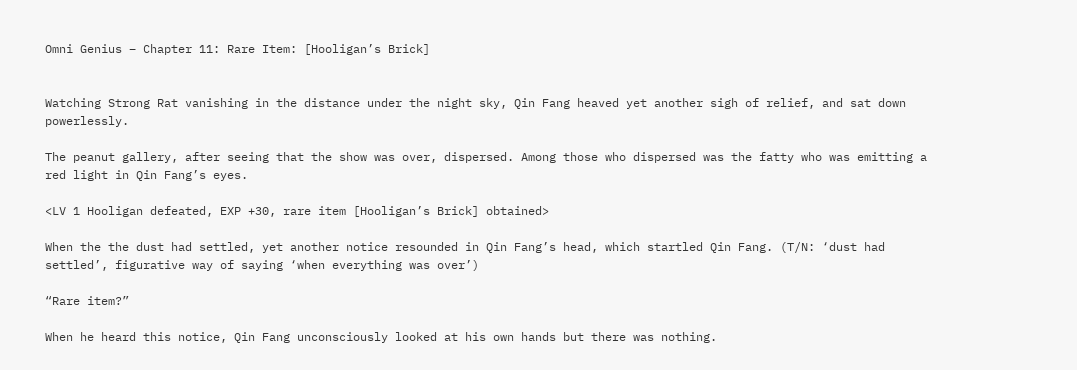Omni Genius – Chapter 11: Rare Item: [Hooligan’s Brick]


Watching Strong Rat vanishing in the distance under the night sky, Qin Fang heaved yet another sigh of relief, and sat down powerlessly.

The peanut gallery, after seeing that the show was over, dispersed. Among those who dispersed was the fatty who was emitting a red light in Qin Fang’s eyes.

<LV 1 Hooligan defeated, EXP +30, rare item [Hooligan’s Brick] obtained>

When the the dust had settled, yet another notice resounded in Qin Fang’s head, which startled Qin Fang. (T/N: ‘dust had settled’, figurative way of saying ‘when everything was over’)

“Rare item?”

When he heard this notice, Qin Fang unconsciously looked at his own hands but there was nothing.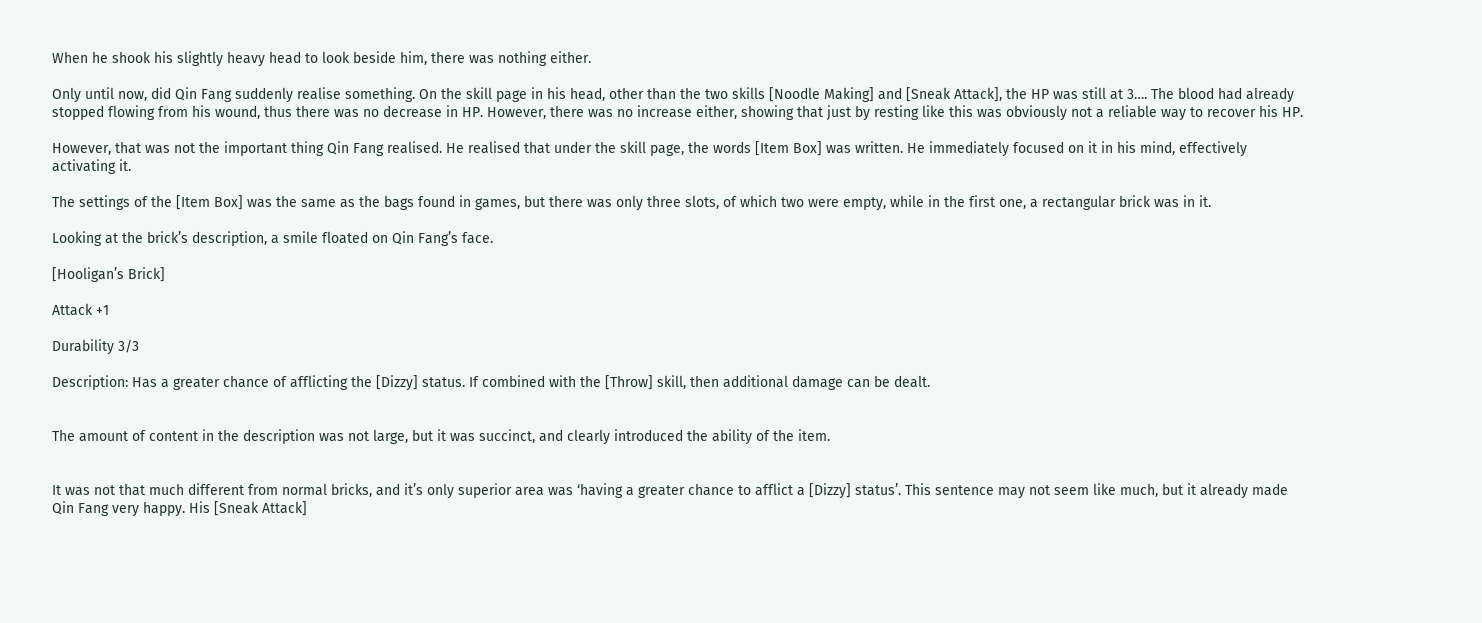When he shook his slightly heavy head to look beside him, there was nothing either.

Only until now, did Qin Fang suddenly realise something. On the skill page in his head, other than the two skills [Noodle Making] and [Sneak Attack], the HP was still at 3…. The blood had already stopped flowing from his wound, thus there was no decrease in HP. However, there was no increase either, showing that just by resting like this was obviously not a reliable way to recover his HP.

However, that was not the important thing Qin Fang realised. He realised that under the skill page, the words [Item Box] was written. He immediately focused on it in his mind, effectively activating it.

The settings of the [Item Box] was the same as the bags found in games, but there was only three slots, of which two were empty, while in the first one, a rectangular brick was in it.

Looking at the brick’s description, a smile floated on Qin Fang’s face.

[Hooligan’s Brick]

Attack +1

Durability 3/3

Description: Has a greater chance of afflicting the [Dizzy] status. If combined with the [Throw] skill, then additional damage can be dealt.


The amount of content in the description was not large, but it was succinct, and clearly introduced the ability of the item.


It was not that much different from normal bricks, and it’s only superior area was ‘having a greater chance to afflict a [Dizzy] status’. This sentence may not seem like much, but it already made Qin Fang very happy. His [Sneak Attack]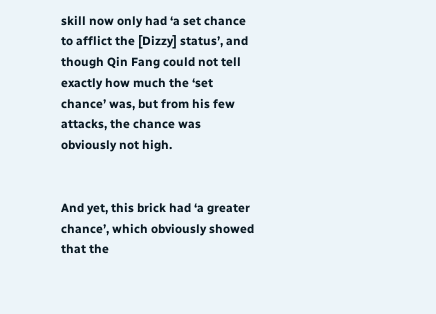skill now only had ‘a set chance to afflict the [Dizzy] status’, and though Qin Fang could not tell exactly how much the ‘set chance’ was, but from his few attacks, the chance was obviously not high.


And yet, this brick had ‘a greater chance’, which obviously showed that the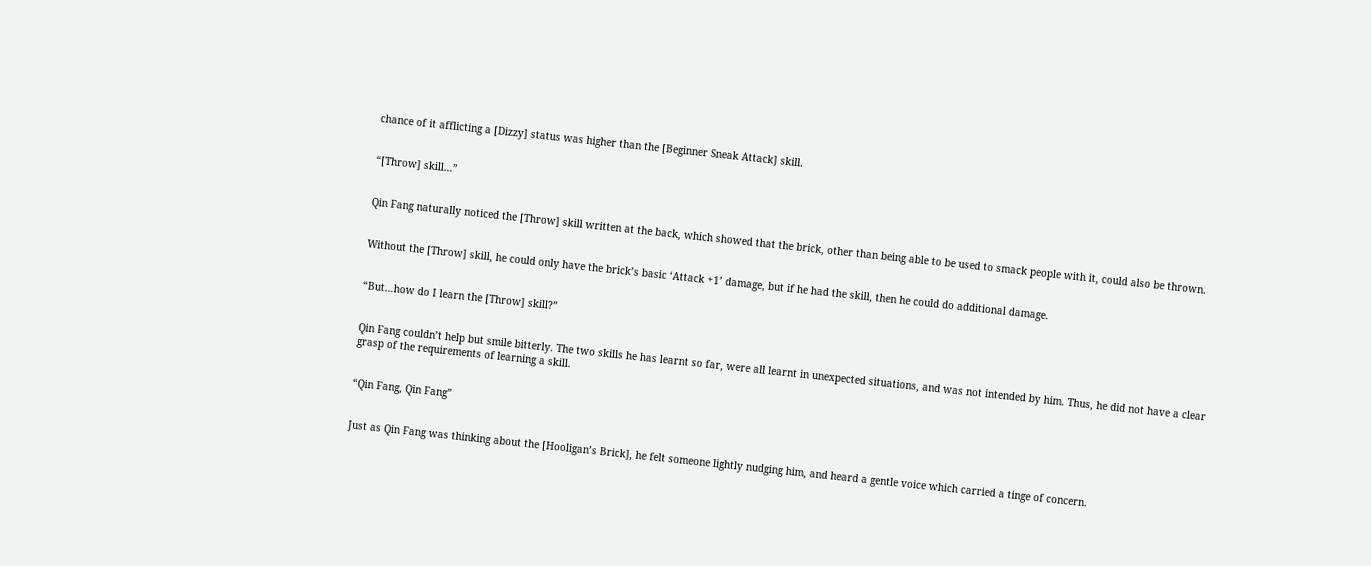chance of it afflicting a [Dizzy] status was higher than the [Beginner Sneak Attack] skill.


“[Throw] skill…”


Qin Fang naturally noticed the [Throw] skill written at the back, which showed that the brick, other than being able to be used to smack people with it, could also be thrown.


Without the [Throw] skill, he could only have the brick’s basic ‘Attack +1’ damage, but if he had the skill, then he could do additional damage.


“But…how do I learn the [Throw] skill?”


Qin Fang couldn’t help but smile bitterly. The two skills he has learnt so far, were all learnt in unexpected situations, and was not intended by him. Thus, he did not have a clear grasp of the requirements of learning a skill.


“Qin Fang, Qin Fang”


Just as Qin Fang was thinking about the [Hooligan’s Brick], he felt someone lightly nudging him, and heard a gentle voice which carried a tinge of concern.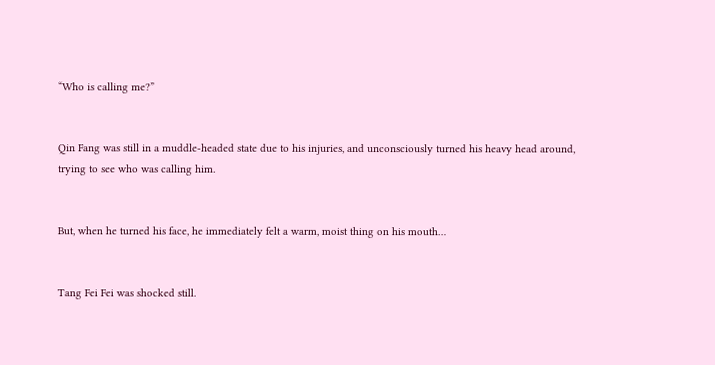“Who is calling me?”


Qin Fang was still in a muddle-headed state due to his injuries, and unconsciously turned his heavy head around, trying to see who was calling him.


But, when he turned his face, he immediately felt a warm, moist thing on his mouth…


Tang Fei Fei was shocked still.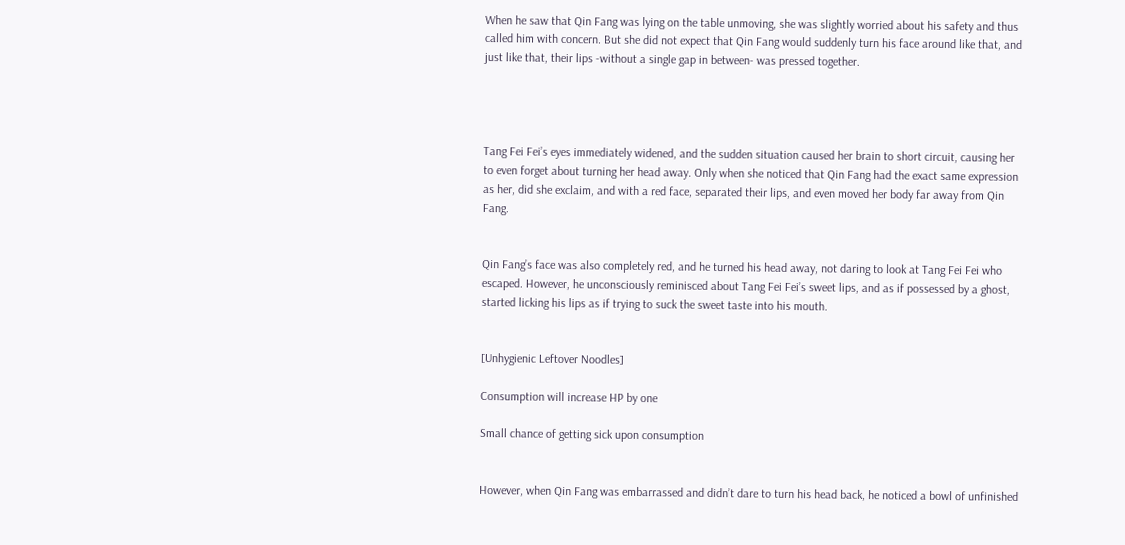When he saw that Qin Fang was lying on the table unmoving, she was slightly worried about his safety and thus called him with concern. But she did not expect that Qin Fang would suddenly turn his face around like that, and just like that, their lips -without a single gap in between- was pressed together.




Tang Fei Fei’s eyes immediately widened, and the sudden situation caused her brain to short circuit, causing her to even forget about turning her head away. Only when she noticed that Qin Fang had the exact same expression as her, did she exclaim, and with a red face, separated their lips, and even moved her body far away from Qin Fang.


Qin Fang’s face was also completely red, and he turned his head away, not daring to look at Tang Fei Fei who escaped. However, he unconsciously reminisced about Tang Fei Fei’s sweet lips, and as if possessed by a ghost, started licking his lips as if trying to suck the sweet taste into his mouth.


[Unhygienic Leftover Noodles]

Consumption will increase HP by one

Small chance of getting sick upon consumption


However, when Qin Fang was embarrassed and didn’t dare to turn his head back, he noticed a bowl of unfinished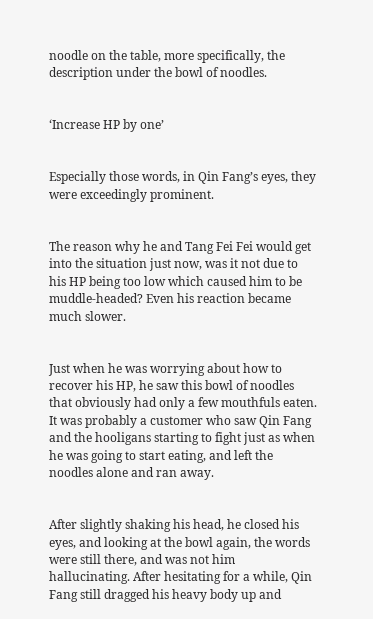noodle on the table, more specifically, the description under the bowl of noodles.


‘Increase HP by one’


Especially those words, in Qin Fang’s eyes, they were exceedingly prominent.


The reason why he and Tang Fei Fei would get into the situation just now, was it not due to his HP being too low which caused him to be muddle-headed? Even his reaction became much slower.


Just when he was worrying about how to recover his HP, he saw this bowl of noodles that obviously had only a few mouthfuls eaten. It was probably a customer who saw Qin Fang and the hooligans starting to fight just as when he was going to start eating, and left the noodles alone and ran away.


After slightly shaking his head, he closed his eyes, and looking at the bowl again, the words were still there, and was not him hallucinating. After hesitating for a while, Qin Fang still dragged his heavy body up and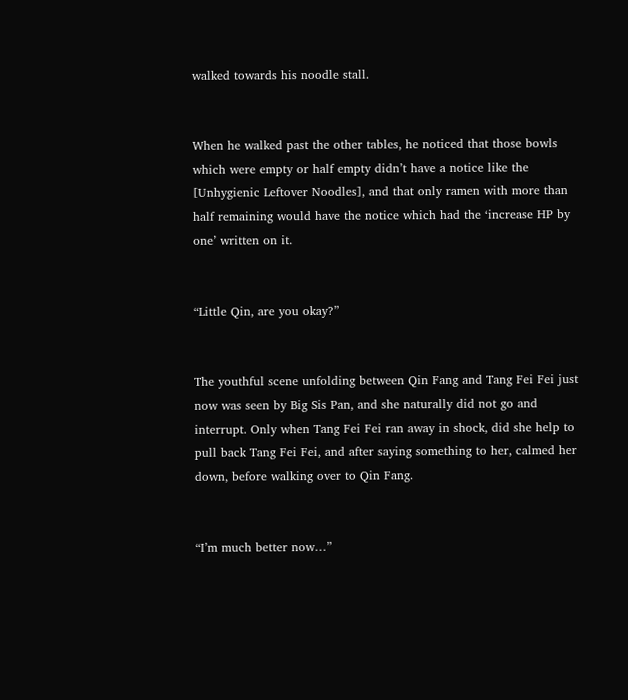walked towards his noodle stall.


When he walked past the other tables, he noticed that those bowls which were empty or half empty didn’t have a notice like the [Unhygienic Leftover Noodles], and that only ramen with more than half remaining would have the notice which had the ‘increase HP by one’ written on it.


“Little Qin, are you okay?”


The youthful scene unfolding between Qin Fang and Tang Fei Fei just now was seen by Big Sis Pan, and she naturally did not go and interrupt. Only when Tang Fei Fei ran away in shock, did she help to pull back Tang Fei Fei, and after saying something to her, calmed her down, before walking over to Qin Fang.


“I’m much better now…”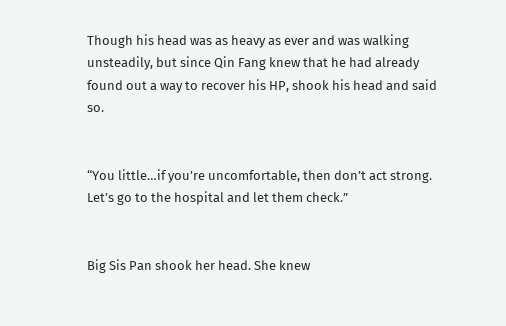Though his head was as heavy as ever and was walking unsteadily, but since Qin Fang knew that he had already found out a way to recover his HP, shook his head and said so.


“You little…if you’re uncomfortable, then don’t act strong. Let’s go to the hospital and let them check.”


Big Sis Pan shook her head. She knew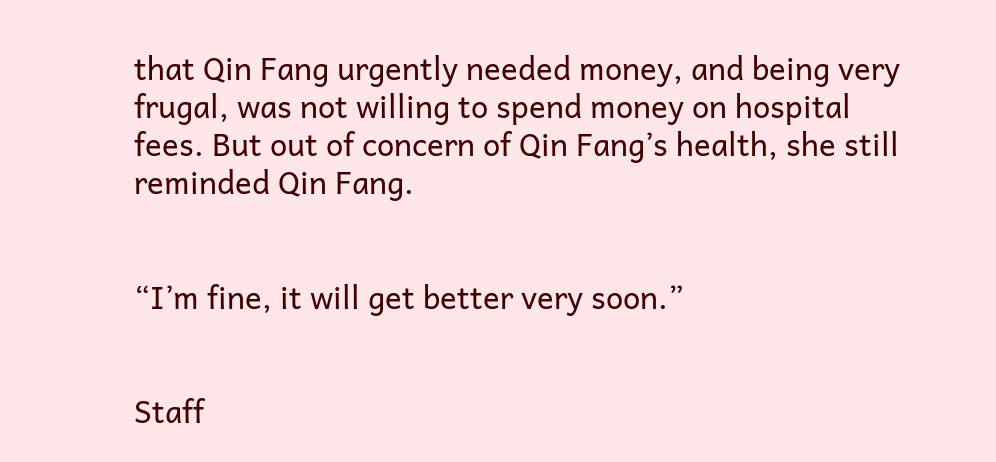that Qin Fang urgently needed money, and being very frugal, was not willing to spend money on hospital fees. But out of concern of Qin Fang’s health, she still reminded Qin Fang.


“I’m fine, it will get better very soon.”


Staff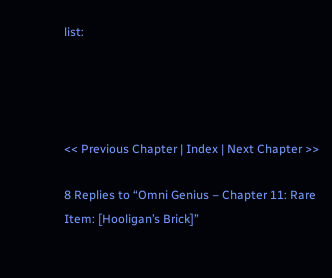list:




<< Previous Chapter | Index | Next Chapter >>

8 Replies to “Omni Genius – Chapter 11: Rare Item: [Hooligan’s Brick]”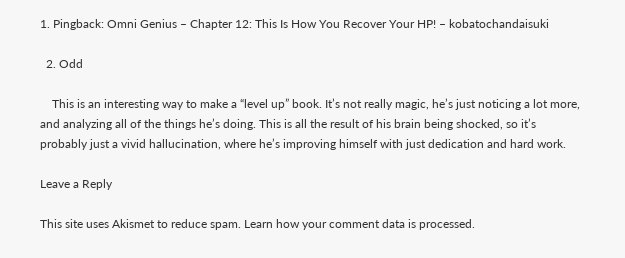1. Pingback: Omni Genius – Chapter 12: This Is How You Recover Your HP! – kobatochandaisuki

  2. Odd

    This is an interesting way to make a “level up” book. It’s not really magic, he’s just noticing a lot more, and analyzing all of the things he’s doing. This is all the result of his brain being shocked, so it’s probably just a vivid hallucination, where he’s improving himself with just dedication and hard work.

Leave a Reply

This site uses Akismet to reduce spam. Learn how your comment data is processed.